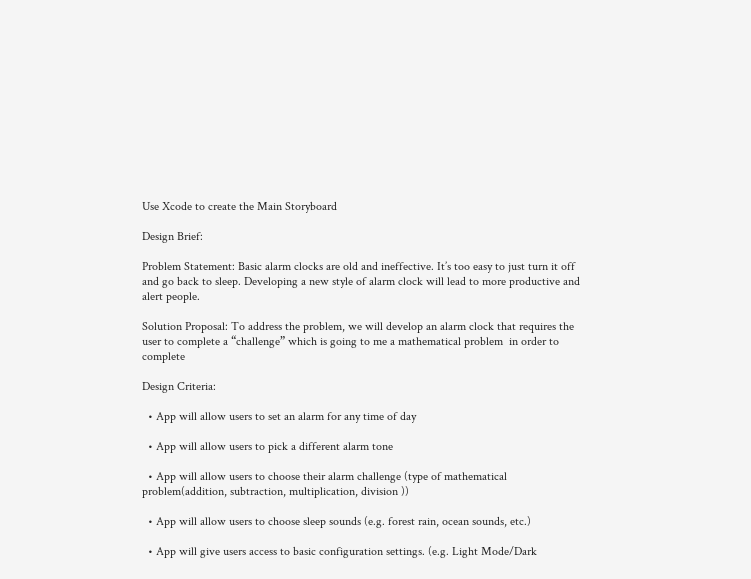Use Xcode to create the Main Storyboard

Design Brief:

Problem Statement: Basic alarm clocks are old and ineffective. It’s too easy to just turn it off and go back to sleep. Developing a new style of alarm clock will lead to more productive and alert people.

Solution Proposal: To address the problem, we will develop an alarm clock that requires the user to complete a “challenge” which is going to me a mathematical problem  in order to complete

Design Criteria:

  • App will allow users to set an alarm for any time of day

  • App will allow users to pick a different alarm tone

  • App will allow users to choose their alarm challenge (type of mathematical problem(addition, subtraction, multiplication, division ))

  • App will allow users to choose sleep sounds (e.g. forest rain, ocean sounds, etc.)

  • App will give users access to basic configuration settings. (e.g. Light Mode/Dark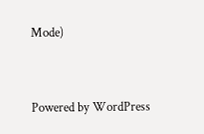Mode)



Powered by WordPress